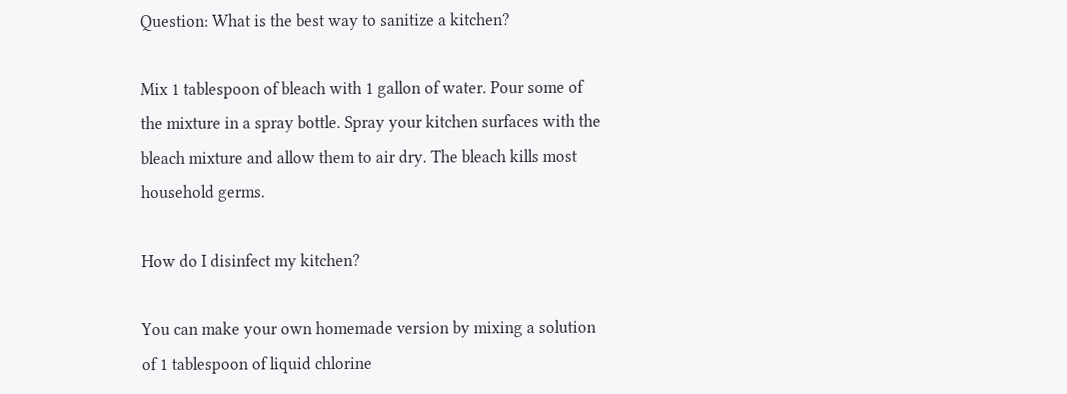Question: What is the best way to sanitize a kitchen?

Mix 1 tablespoon of bleach with 1 gallon of water. Pour some of the mixture in a spray bottle. Spray your kitchen surfaces with the bleach mixture and allow them to air dry. The bleach kills most household germs.

How do I disinfect my kitchen?

You can make your own homemade version by mixing a solution of 1 tablespoon of liquid chlorine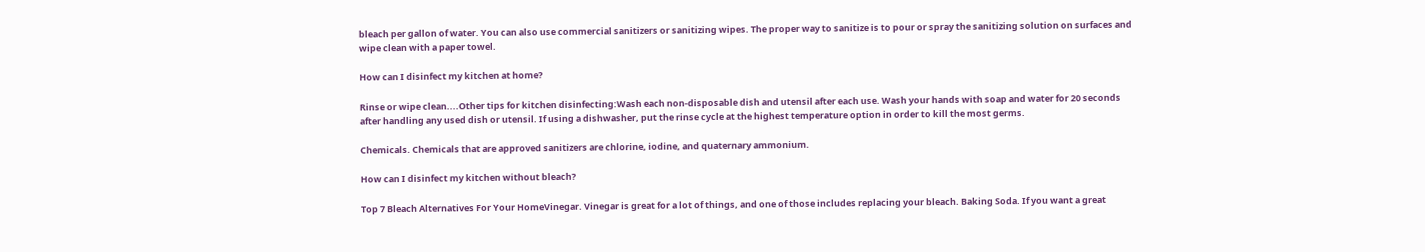bleach per gallon of water. You can also use commercial sanitizers or sanitizing wipes. The proper way to sanitize is to pour or spray the sanitizing solution on surfaces and wipe clean with a paper towel.

How can I disinfect my kitchen at home?

Rinse or wipe clean....Other tips for kitchen disinfecting:Wash each non-disposable dish and utensil after each use. Wash your hands with soap and water for 20 seconds after handling any used dish or utensil. If using a dishwasher, put the rinse cycle at the highest temperature option in order to kill the most germs.

Chemicals. Chemicals that are approved sanitizers are chlorine, iodine, and quaternary ammonium.

How can I disinfect my kitchen without bleach?

Top 7 Bleach Alternatives For Your HomeVinegar. Vinegar is great for a lot of things, and one of those includes replacing your bleach. Baking Soda. If you want a great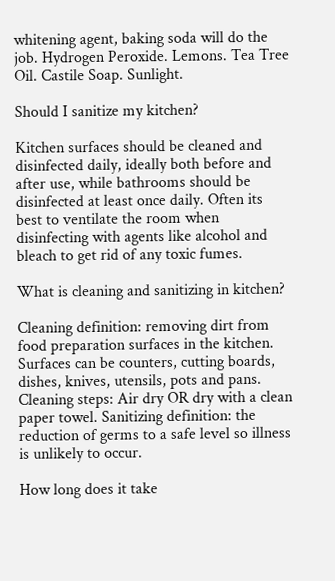whitening agent, baking soda will do the job. Hydrogen Peroxide. Lemons. Tea Tree Oil. Castile Soap. Sunlight.

Should I sanitize my kitchen?

Kitchen surfaces should be cleaned and disinfected daily, ideally both before and after use, while bathrooms should be disinfected at least once daily. Often its best to ventilate the room when disinfecting with agents like alcohol and bleach to get rid of any toxic fumes.

What is cleaning and sanitizing in kitchen?

Cleaning definition: removing dirt from food preparation surfaces in the kitchen. Surfaces can be counters, cutting boards, dishes, knives, utensils, pots and pans. Cleaning steps: Air dry OR dry with a clean paper towel. Sanitizing definition: the reduction of germs to a safe level so illness is unlikely to occur.

How long does it take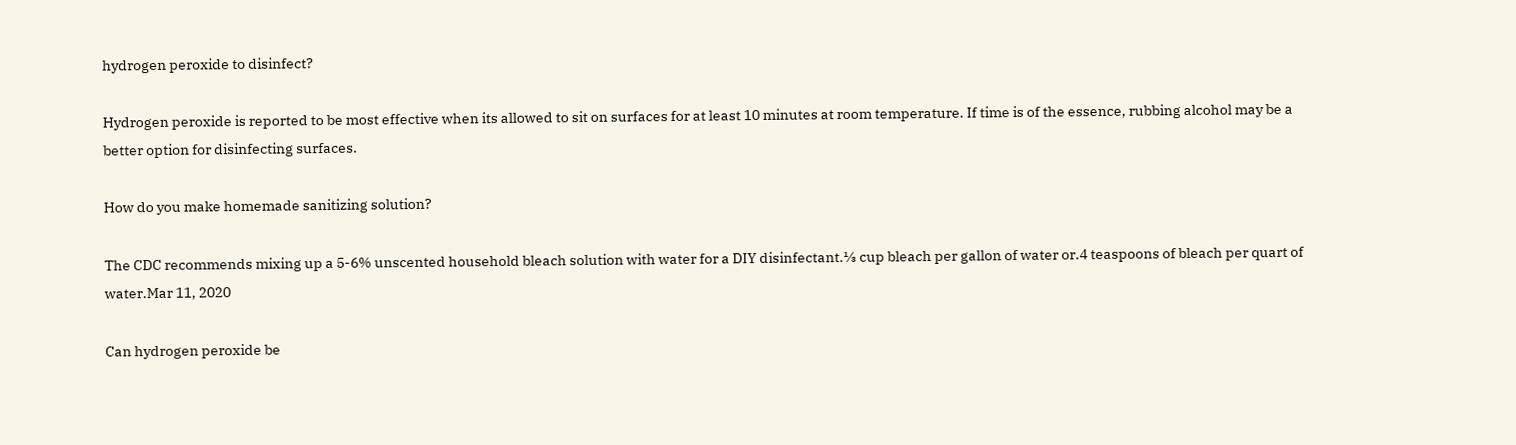hydrogen peroxide to disinfect?

Hydrogen peroxide is reported to be most effective when its allowed to sit on surfaces for at least 10 minutes at room temperature. If time is of the essence, rubbing alcohol may be a better option for disinfecting surfaces.

How do you make homemade sanitizing solution?

The CDC recommends mixing up a 5-6% unscented household bleach solution with water for a DIY disinfectant.⅓ cup bleach per gallon of water or.4 teaspoons of bleach per quart of water.Mar 11, 2020

Can hydrogen peroxide be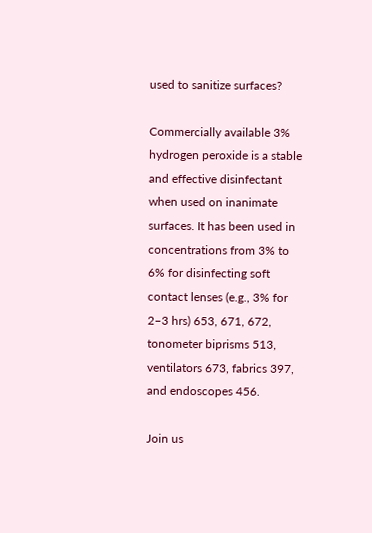used to sanitize surfaces?

Commercially available 3% hydrogen peroxide is a stable and effective disinfectant when used on inanimate surfaces. It has been used in concentrations from 3% to 6% for disinfecting soft contact lenses (e.g., 3% for 2–3 hrs) 653, 671, 672, tonometer biprisms 513, ventilators 673, fabrics 397, and endoscopes 456.

Join us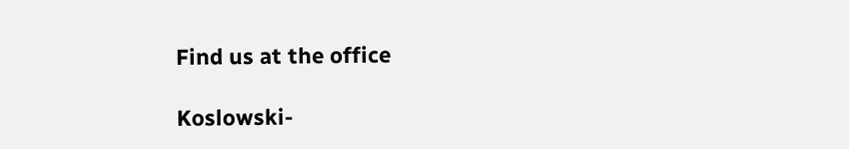Find us at the office

Koslowski-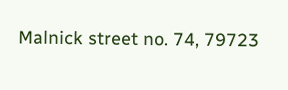Malnick street no. 74, 79723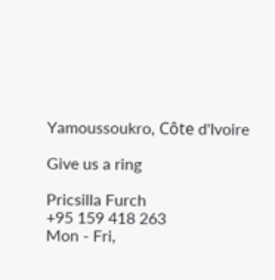Yamoussoukro, Côte d'Ivoire

Give us a ring

Pricsilla Furch
+95 159 418 263
Mon - Fri,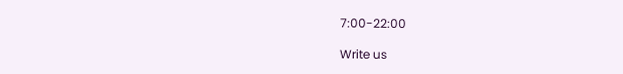7:00-22:00

Write us